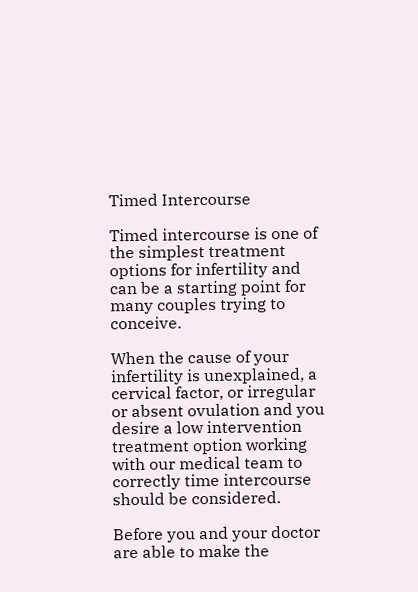Timed Intercourse

Timed intercourse is one of the simplest treatment options for infertility and can be a starting point for many couples trying to conceive.

When the cause of your infertility is unexplained, a cervical factor, or irregular or absent ovulation and you desire a low intervention treatment option working with our medical team to correctly time intercourse should be considered.

Before you and your doctor are able to make the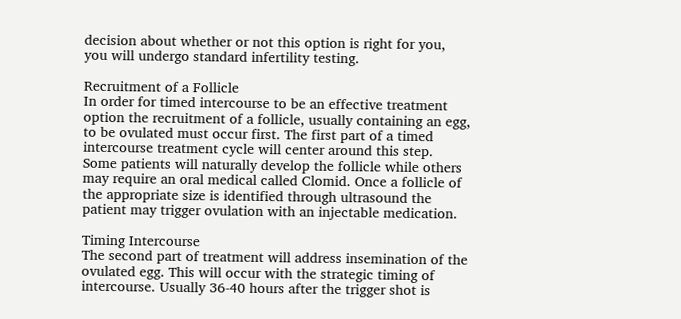decision about whether or not this option is right for you, you will undergo standard infertility testing.

Recruitment of a Follicle
In order for timed intercourse to be an effective treatment option the recruitment of a follicle, usually containing an egg, to be ovulated must occur first. The first part of a timed intercourse treatment cycle will center around this step. Some patients will naturally develop the follicle while others may require an oral medical called Clomid. Once a follicle of the appropriate size is identified through ultrasound the patient may trigger ovulation with an injectable medication.

Timing Intercourse
The second part of treatment will address insemination of the ovulated egg. This will occur with the strategic timing of intercourse. Usually 36-40 hours after the trigger shot is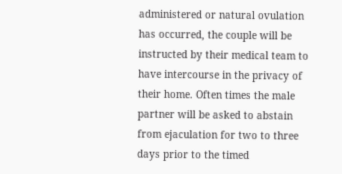administered or natural ovulation has occurred, the couple will be instructed by their medical team to have intercourse in the privacy of their home. Often times the male partner will be asked to abstain from ejaculation for two to three days prior to the timed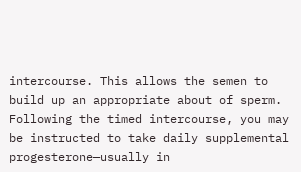intercourse. This allows the semen to build up an appropriate about of sperm. Following the timed intercourse, you may be instructed to take daily supplemental progesterone—usually in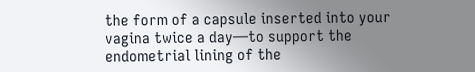the form of a capsule inserted into your vagina twice a day—to support the endometrial lining of the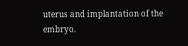uterus and implantation of the embryo.